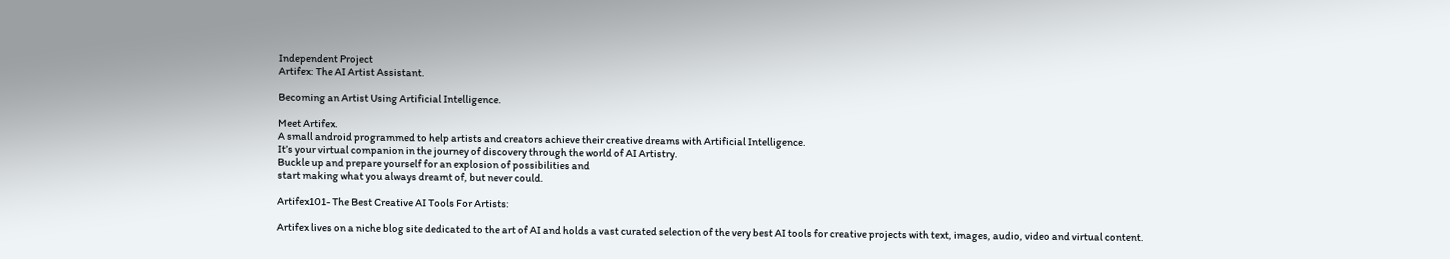Independent Project
Artifex: The AI Artist Assistant.

Becoming an Artist Using Artificial Intelligence.

Meet Artifex.
A small android programmed to help artists and creators achieve their creative dreams with Artificial Intelligence.
It’s your virtual companion in the journey of discovery through the world of AI Artistry.
Buckle up and prepare yourself for an explosion of possibilities and
start making what you always dreamt of, but never could.

Artifex101- The Best Creative AI Tools For Artists:

Artifex lives on a niche blog site dedicated to the art of AI and holds a vast curated selection of the very best AI tools for creative projects with text, images, audio, video and virtual content.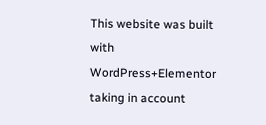This website was built with WordPress+Elementor taking in account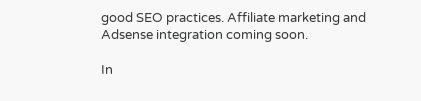good SEO practices. Affiliate marketing and Adsense integration coming soon.

In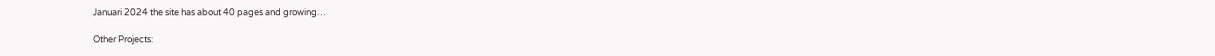Januari 2024 the site has about 40 pages and growing…

Other Projects: